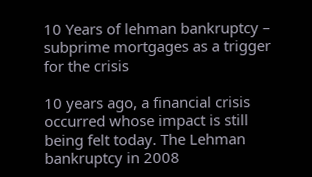10 Years of lehman bankruptcy – subprime mortgages as a trigger for the crisis

10 years ago, a financial crisis occurred whose impact is still being felt today. The Lehman bankruptcy in 2008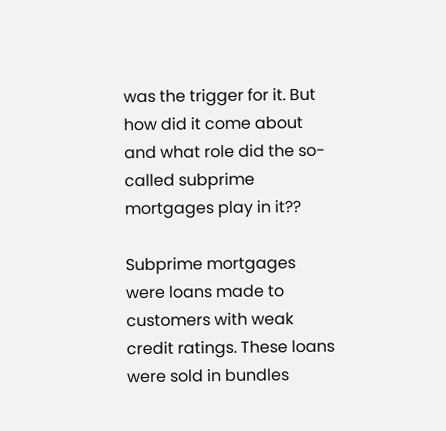was the trigger for it. But how did it come about and what role did the so-called subprime mortgages play in it??

Subprime mortgages were loans made to customers with weak credit ratings. These loans were sold in bundles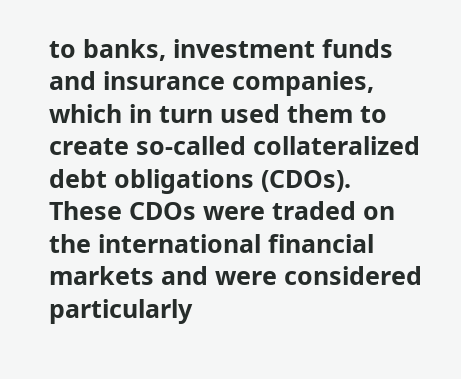to banks, investment funds and insurance companies, which in turn used them to create so-called collateralized debt obligations (CDOs). These CDOs were traded on the international financial markets and were considered particularly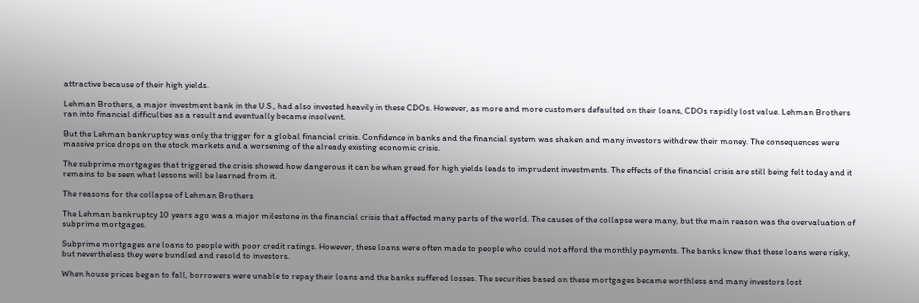attractive because of their high yields.

Lehman Brothers, a major investment bank in the U.S., had also invested heavily in these CDOs. However, as more and more customers defaulted on their loans, CDOs rapidly lost value. Lehman Brothers ran into financial difficulties as a result and eventually became insolvent.

But the Lehman bankruptcy was only the trigger for a global financial crisis. Confidence in banks and the financial system was shaken and many investors withdrew their money. The consequences were massive price drops on the stock markets and a worsening of the already existing economic crisis.

The subprime mortgages that triggered the crisis showed how dangerous it can be when greed for high yields leads to imprudent investments. The effects of the financial crisis are still being felt today and it remains to be seen what lessons will be learned from it.

The reasons for the collapse of Lehman Brothers

The Lehman bankruptcy 10 years ago was a major milestone in the financial crisis that affected many parts of the world. The causes of the collapse were many, but the main reason was the overvaluation of subprime mortgages.

Subprime mortgages are loans to people with poor credit ratings. However, these loans were often made to people who could not afford the monthly payments. The banks knew that these loans were risky, but nevertheless they were bundled and resold to investors.

When house prices began to fall, borrowers were unable to repay their loans and the banks suffered losses. The securities based on these mortgages became worthless and many investors lost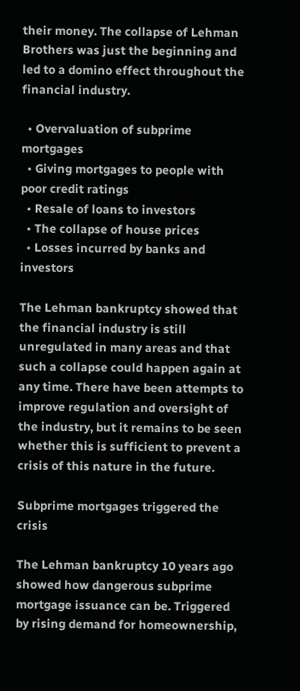their money. The collapse of Lehman Brothers was just the beginning and led to a domino effect throughout the financial industry.

  • Overvaluation of subprime mortgages
  • Giving mortgages to people with poor credit ratings
  • Resale of loans to investors
  • The collapse of house prices
  • Losses incurred by banks and investors

The Lehman bankruptcy showed that the financial industry is still unregulated in many areas and that such a collapse could happen again at any time. There have been attempts to improve regulation and oversight of the industry, but it remains to be seen whether this is sufficient to prevent a crisis of this nature in the future.

Subprime mortgages triggered the crisis

The Lehman bankruptcy 10 years ago showed how dangerous subprime mortgage issuance can be. Triggered by rising demand for homeownership,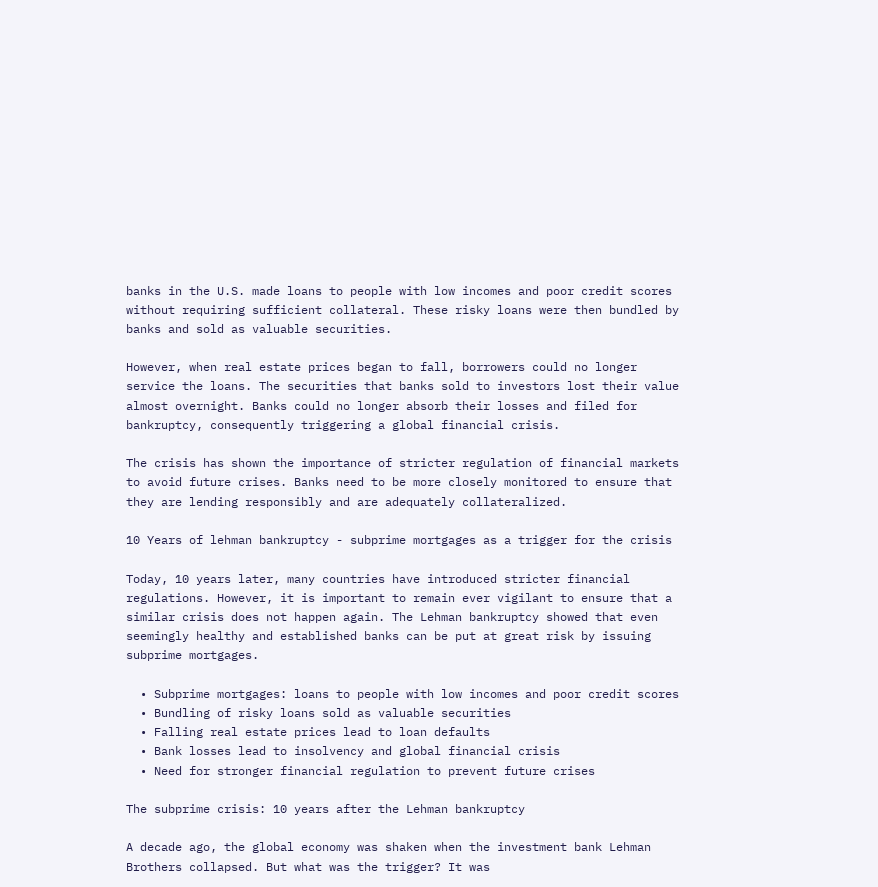banks in the U.S. made loans to people with low incomes and poor credit scores without requiring sufficient collateral. These risky loans were then bundled by banks and sold as valuable securities.

However, when real estate prices began to fall, borrowers could no longer service the loans. The securities that banks sold to investors lost their value almost overnight. Banks could no longer absorb their losses and filed for bankruptcy, consequently triggering a global financial crisis.

The crisis has shown the importance of stricter regulation of financial markets to avoid future crises. Banks need to be more closely monitored to ensure that they are lending responsibly and are adequately collateralized.

10 Years of lehman bankruptcy - subprime mortgages as a trigger for the crisis

Today, 10 years later, many countries have introduced stricter financial regulations. However, it is important to remain ever vigilant to ensure that a similar crisis does not happen again. The Lehman bankruptcy showed that even seemingly healthy and established banks can be put at great risk by issuing subprime mortgages.

  • Subprime mortgages: loans to people with low incomes and poor credit scores
  • Bundling of risky loans sold as valuable securities
  • Falling real estate prices lead to loan defaults
  • Bank losses lead to insolvency and global financial crisis
  • Need for stronger financial regulation to prevent future crises

The subprime crisis: 10 years after the Lehman bankruptcy

A decade ago, the global economy was shaken when the investment bank Lehman Brothers collapsed. But what was the trigger? It was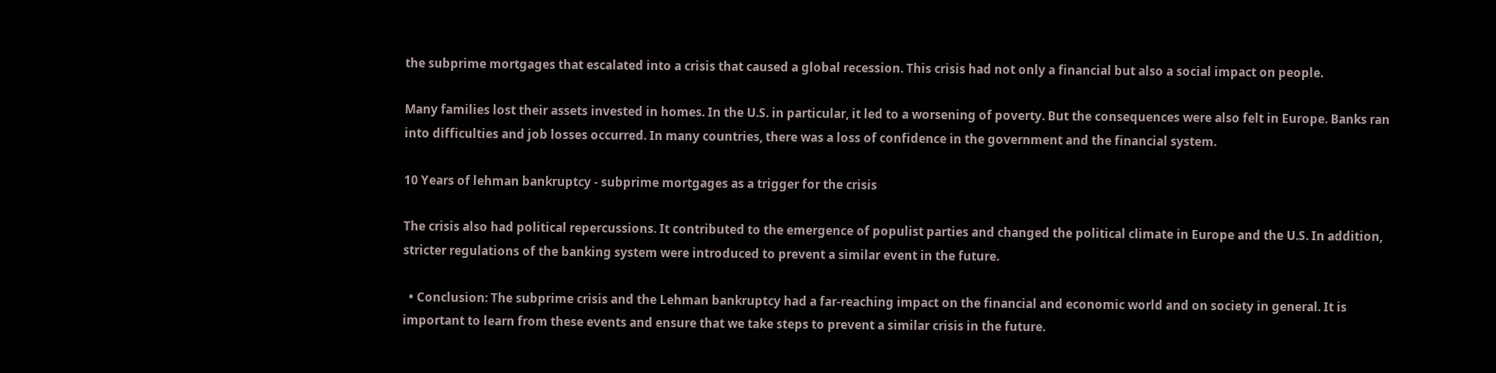the subprime mortgages that escalated into a crisis that caused a global recession. This crisis had not only a financial but also a social impact on people.

Many families lost their assets invested in homes. In the U.S. in particular, it led to a worsening of poverty. But the consequences were also felt in Europe. Banks ran into difficulties and job losses occurred. In many countries, there was a loss of confidence in the government and the financial system.

10 Years of lehman bankruptcy - subprime mortgages as a trigger for the crisis

The crisis also had political repercussions. It contributed to the emergence of populist parties and changed the political climate in Europe and the U.S. In addition, stricter regulations of the banking system were introduced to prevent a similar event in the future.

  • Conclusion: The subprime crisis and the Lehman bankruptcy had a far-reaching impact on the financial and economic world and on society in general. It is important to learn from these events and ensure that we take steps to prevent a similar crisis in the future.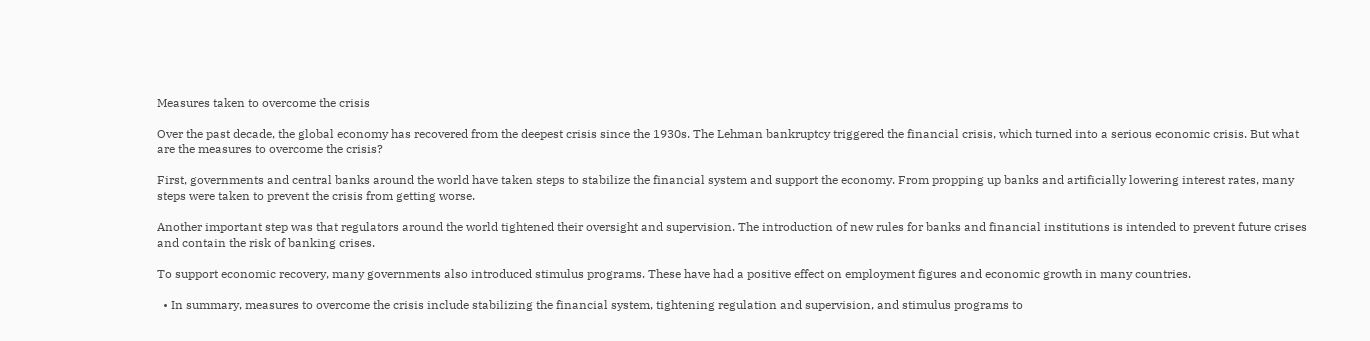Measures taken to overcome the crisis

Over the past decade, the global economy has recovered from the deepest crisis since the 1930s. The Lehman bankruptcy triggered the financial crisis, which turned into a serious economic crisis. But what are the measures to overcome the crisis?

First, governments and central banks around the world have taken steps to stabilize the financial system and support the economy. From propping up banks and artificially lowering interest rates, many steps were taken to prevent the crisis from getting worse.

Another important step was that regulators around the world tightened their oversight and supervision. The introduction of new rules for banks and financial institutions is intended to prevent future crises and contain the risk of banking crises.

To support economic recovery, many governments also introduced stimulus programs. These have had a positive effect on employment figures and economic growth in many countries.

  • In summary, measures to overcome the crisis include stabilizing the financial system, tightening regulation and supervision, and stimulus programs to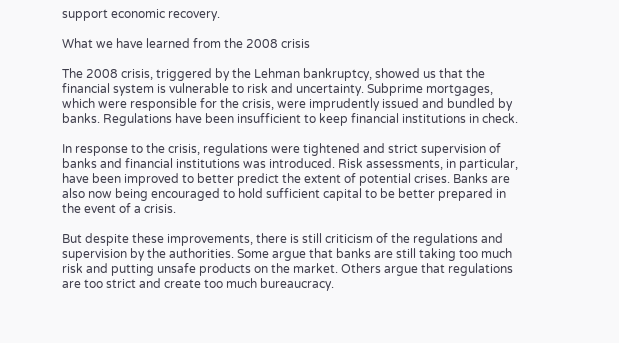support economic recovery.

What we have learned from the 2008 crisis

The 2008 crisis, triggered by the Lehman bankruptcy, showed us that the financial system is vulnerable to risk and uncertainty. Subprime mortgages, which were responsible for the crisis, were imprudently issued and bundled by banks. Regulations have been insufficient to keep financial institutions in check.

In response to the crisis, regulations were tightened and strict supervision of banks and financial institutions was introduced. Risk assessments, in particular, have been improved to better predict the extent of potential crises. Banks are also now being encouraged to hold sufficient capital to be better prepared in the event of a crisis.

But despite these improvements, there is still criticism of the regulations and supervision by the authorities. Some argue that banks are still taking too much risk and putting unsafe products on the market. Others argue that regulations are too strict and create too much bureaucracy.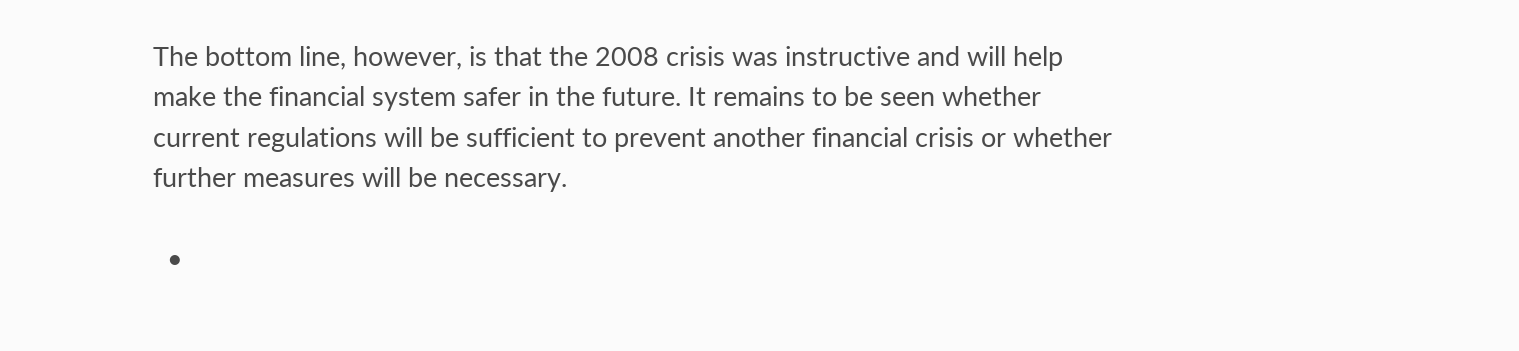The bottom line, however, is that the 2008 crisis was instructive and will help make the financial system safer in the future. It remains to be seen whether current regulations will be sufficient to prevent another financial crisis or whether further measures will be necessary.

  •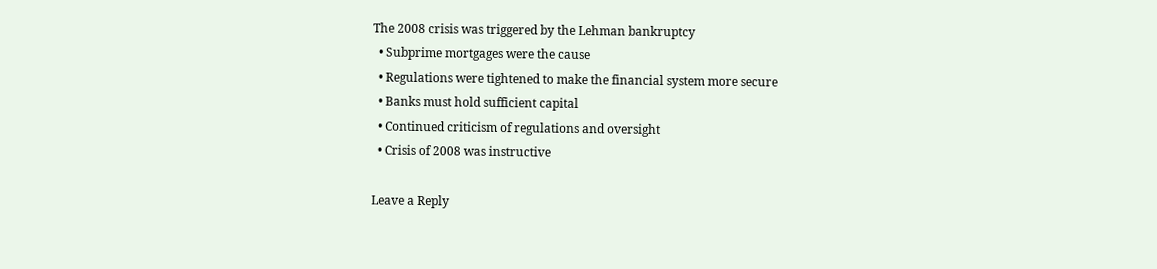The 2008 crisis was triggered by the Lehman bankruptcy
  • Subprime mortgages were the cause
  • Regulations were tightened to make the financial system more secure
  • Banks must hold sufficient capital
  • Continued criticism of regulations and oversight
  • Crisis of 2008 was instructive

Leave a Reply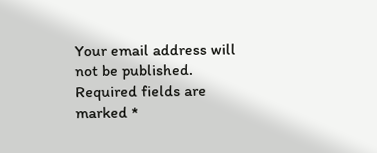Your email address will not be published. Required fields are marked *